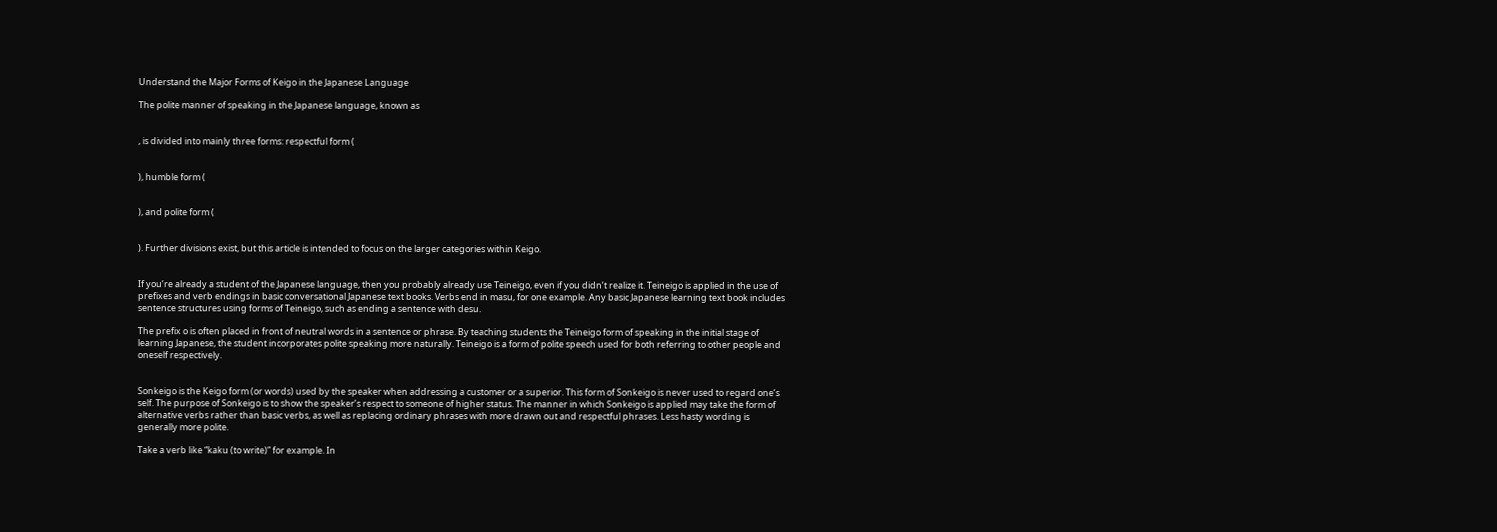Understand the Major Forms of Keigo in the Japanese Language

The polite manner of speaking in the Japanese language, known as


, is divided into mainly three forms: respectful form (


), humble form (


), and polite form (


). Further divisions exist, but this article is intended to focus on the larger categories within Keigo.


If you’re already a student of the Japanese language, then you probably already use Teineigo, even if you didn’t realize it. Teineigo is applied in the use of prefixes and verb endings in basic conversational Japanese text books. Verbs end in masu, for one example. Any basic Japanese learning text book includes sentence structures using forms of Teineigo, such as ending a sentence with desu.

The prefix o is often placed in front of neutral words in a sentence or phrase. By teaching students the Teineigo form of speaking in the initial stage of learning Japanese, the student incorporates polite speaking more naturally. Teineigo is a form of polite speech used for both referring to other people and oneself respectively.


Sonkeigo is the Keigo form (or words) used by the speaker when addressing a customer or a superior. This form of Sonkeigo is never used to regard one’s self. The purpose of Sonkeigo is to show the speaker’s respect to someone of higher status. The manner in which Sonkeigo is applied may take the form of alternative verbs rather than basic verbs, as well as replacing ordinary phrases with more drawn out and respectful phrases. Less hasty wording is generally more polite.

Take a verb like “kaku (to write)” for example. In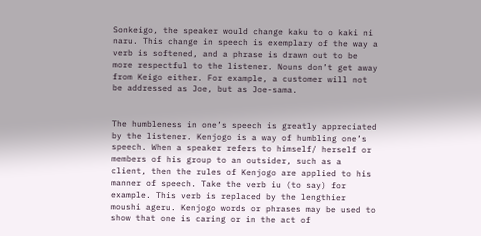Sonkeigo, the speaker would change kaku to o kaki ni naru. This change in speech is exemplary of the way a verb is softened, and a phrase is drawn out to be more respectful to the listener. Nouns don’t get away from Keigo either. For example, a customer will not be addressed as Joe, but as Joe-sama.


The humbleness in one’s speech is greatly appreciated by the listener. Kenjogo is a way of humbling one’s speech. When a speaker refers to himself/ herself or members of his group to an outsider, such as a client, then the rules of Kenjogo are applied to his manner of speech. Take the verb iu (to say) for example. This verb is replaced by the lengthier moushi ageru. Kenjogo words or phrases may be used to show that one is caring or in the act of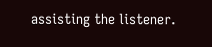assisting the listener.